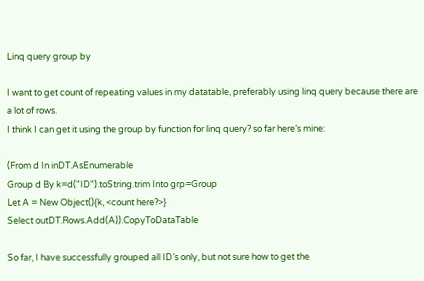Linq query group by

I want to get count of repeating values in my datatable, preferably using linq query because there are a lot of rows.
I think I can get it using the group by function for linq query? so far here’s mine:

(From d In inDT.AsEnumerable
Group d By k=d("ID").toString.trim Into grp=Group
Let A = New Object(){k, <count here?>}
Select outDT.Rows.Add(A)).CopyToDataTable

So far, I have successfully grouped all ID’s only, but not sure how to get the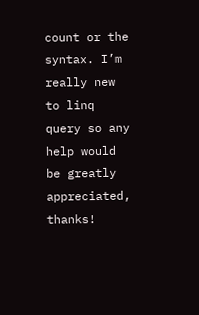count or the syntax. I’m really new to linq query so any help would be greatly appreciated, thanks!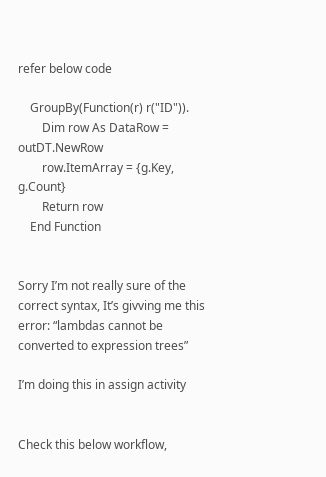refer below code

    GroupBy(Function(r) r("ID")).
        Dim row As DataRow = outDT.NewRow
        row.ItemArray = {g.Key, g.Count}
        Return row
    End Function


Sorry I’m not really sure of the correct syntax, It’s givving me this error: “lambdas cannot be converted to expression trees”

I’m doing this in assign activity


Check this below workflow,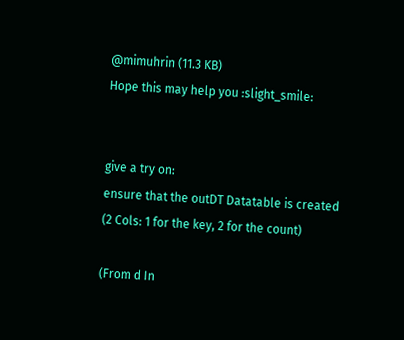@mimuhrin (11.3 KB)
Hope this may help you :slight_smile:


give a try on:
ensure that the outDT Datatable is created (2 Cols: 1 for the key, 2 for the count)

(From d In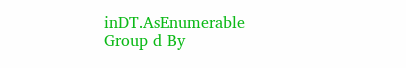inDT.AsEnumerable
Group d By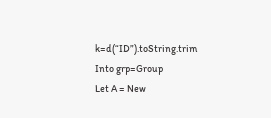k=d(“ID”).toString.trim Into grp=Group
Let A = New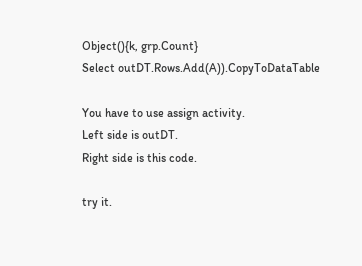Object(){k, grp.Count}
Select outDT.Rows.Add(A)).CopyToDataTable

You have to use assign activity.
Left side is outDT.
Right side is this code.

try it.